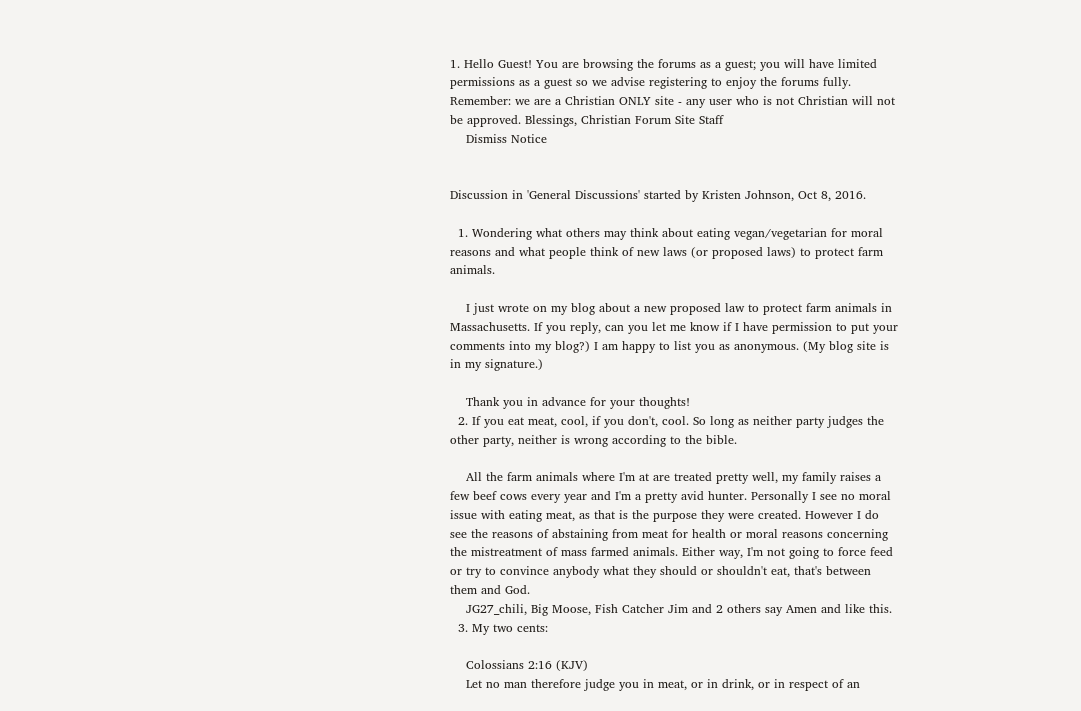1. Hello Guest! You are browsing the forums as a guest; you will have limited permissions as a guest so we advise registering to enjoy the forums fully. Remember: we are a Christian ONLY site - any user who is not Christian will not be approved. Blessings, Christian Forum Site Staff
    Dismiss Notice


Discussion in 'General Discussions' started by Kristen Johnson, Oct 8, 2016.

  1. Wondering what others may think about eating vegan/vegetarian for moral reasons and what people think of new laws (or proposed laws) to protect farm animals.

    I just wrote on my blog about a new proposed law to protect farm animals in Massachusetts. If you reply, can you let me know if I have permission to put your comments into my blog?) I am happy to list you as anonymous. (My blog site is in my signature.)

    Thank you in advance for your thoughts!
  2. If you eat meat, cool, if you don't, cool. So long as neither party judges the other party, neither is wrong according to the bible.

    All the farm animals where I'm at are treated pretty well, my family raises a few beef cows every year and I'm a pretty avid hunter. Personally I see no moral issue with eating meat, as that is the purpose they were created. However I do see the reasons of abstaining from meat for health or moral reasons concerning the mistreatment of mass farmed animals. Either way, I'm not going to force feed or try to convince anybody what they should or shouldn't eat, that's between them and God.
    JG27_chili, Big Moose, Fish Catcher Jim and 2 others say Amen and like this.
  3. My two cents:

    Colossians 2:16 (KJV)
    Let no man therefore judge you in meat, or in drink, or in respect of an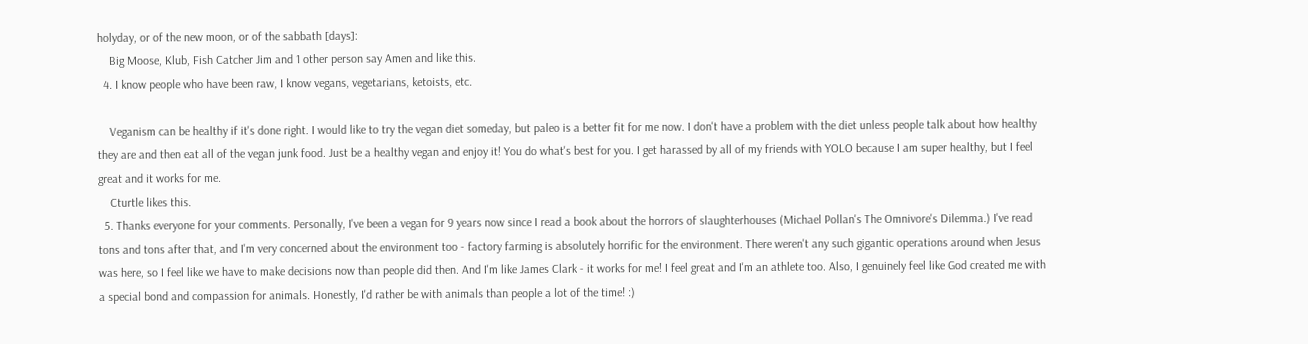holyday, or of the new moon, or of the sabbath [days]:
    Big Moose, Klub, Fish Catcher Jim and 1 other person say Amen and like this.
  4. I know people who have been raw, I know vegans, vegetarians, ketoists, etc.

    Veganism can be healthy if it's done right. I would like to try the vegan diet someday, but paleo is a better fit for me now. I don't have a problem with the diet unless people talk about how healthy they are and then eat all of the vegan junk food. Just be a healthy vegan and enjoy it! You do what's best for you. I get harassed by all of my friends with YOLO because I am super healthy, but I feel great and it works for me.
    Cturtle likes this.
  5. Thanks everyone for your comments. Personally, I've been a vegan for 9 years now since I read a book about the horrors of slaughterhouses (Michael Pollan's The Omnivore's Dilemma.) I've read tons and tons after that, and I'm very concerned about the environment too - factory farming is absolutely horrific for the environment. There weren't any such gigantic operations around when Jesus was here, so I feel like we have to make decisions now than people did then. And I'm like James Clark - it works for me! I feel great and I'm an athlete too. Also, I genuinely feel like God created me with a special bond and compassion for animals. Honestly, I'd rather be with animals than people a lot of the time! :)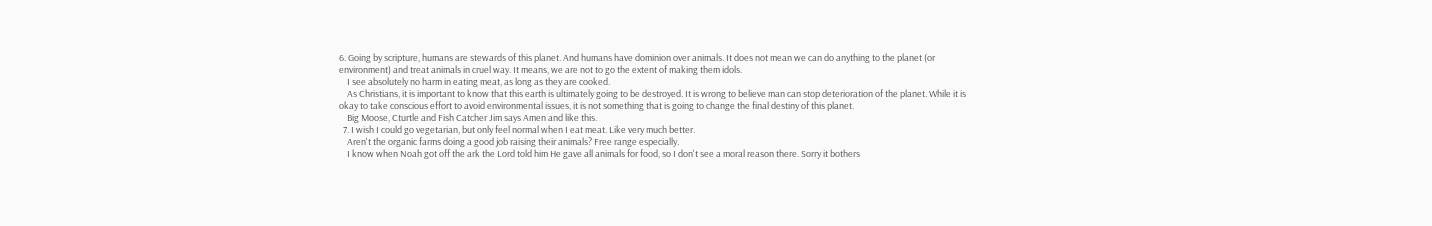6. Going by scripture, humans are stewards of this planet. And humans have dominion over animals. It does not mean we can do anything to the planet (or environment) and treat animals in cruel way. It means, we are not to go the extent of making them idols.
    I see absolutely no harm in eating meat, as long as they are cooked.
    As Christians, it is important to know that this earth is ultimately going to be destroyed. It is wrong to believe man can stop deterioration of the planet. While it is okay to take conscious effort to avoid environmental issues, it is not something that is going to change the final destiny of this planet.
    Big Moose, Cturtle and Fish Catcher Jim says Amen and like this.
  7. I wish I could go vegetarian, but only feel normal when I eat meat. Like very much better.
    Aren't the organic farms doing a good job raising their animals? Free range especially.
    I know when Noah got off the ark the Lord told him He gave all animals for food, so I don't see a moral reason there. Sorry it bothers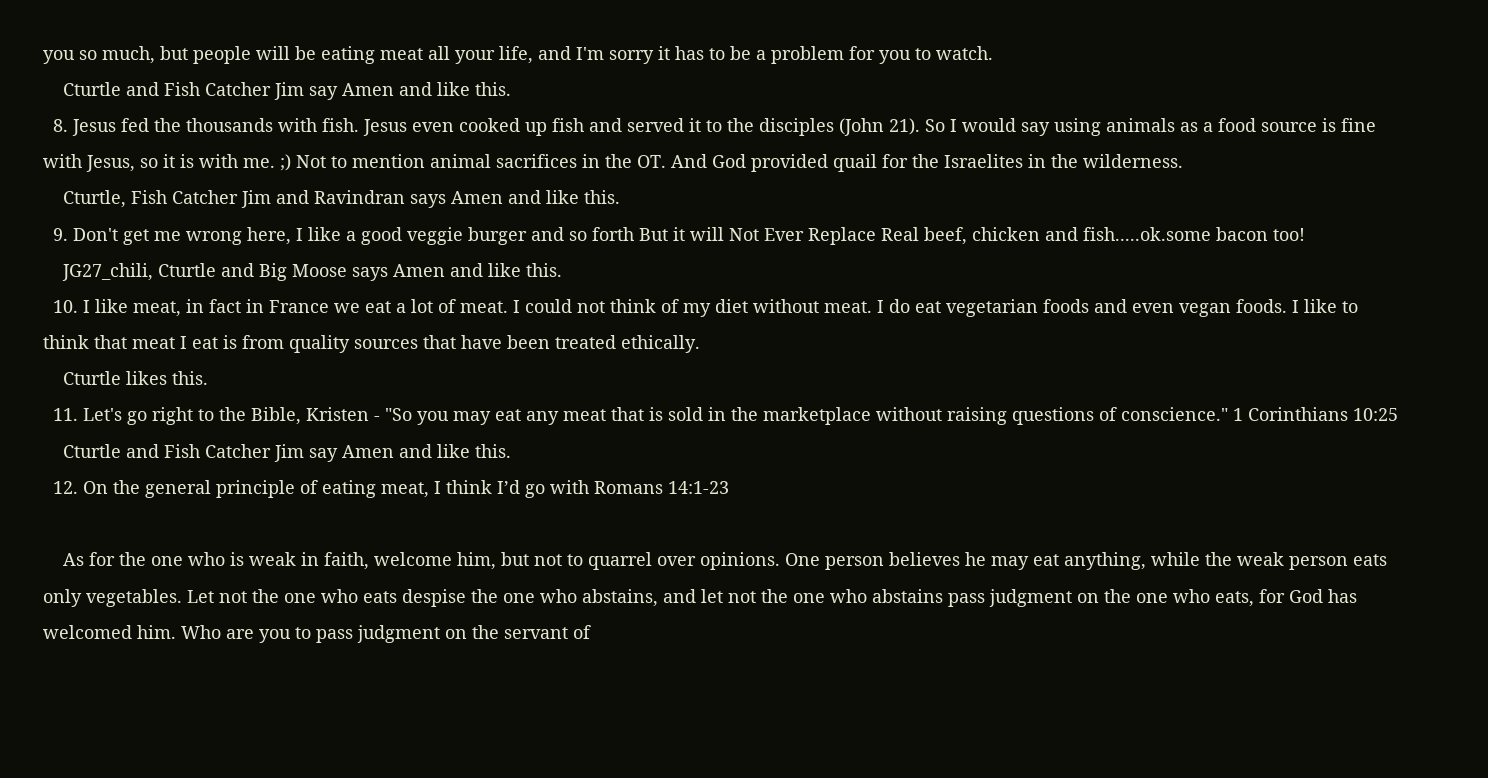you so much, but people will be eating meat all your life, and I'm sorry it has to be a problem for you to watch.
    Cturtle and Fish Catcher Jim say Amen and like this.
  8. Jesus fed the thousands with fish. Jesus even cooked up fish and served it to the disciples (John 21). So I would say using animals as a food source is fine with Jesus, so it is with me. ;) Not to mention animal sacrifices in the OT. And God provided quail for the Israelites in the wilderness.
    Cturtle, Fish Catcher Jim and Ravindran says Amen and like this.
  9. Don't get me wrong here, I like a good veggie burger and so forth But it will Not Ever Replace Real beef, chicken and fish.....ok.some bacon too!
    JG27_chili, Cturtle and Big Moose says Amen and like this.
  10. I like meat, in fact in France we eat a lot of meat. I could not think of my diet without meat. I do eat vegetarian foods and even vegan foods. I like to think that meat I eat is from quality sources that have been treated ethically.
    Cturtle likes this.
  11. Let's go right to the Bible, Kristen - "So you may eat any meat that is sold in the marketplace without raising questions of conscience." 1 Corinthians 10:25
    Cturtle and Fish Catcher Jim say Amen and like this.
  12. On the general principle of eating meat, I think I’d go with Romans 14:1-23

    As for the one who is weak in faith, welcome him, but not to quarrel over opinions. One person believes he may eat anything, while the weak person eats only vegetables. Let not the one who eats despise the one who abstains, and let not the one who abstains pass judgment on the one who eats, for God has welcomed him. Who are you to pass judgment on the servant of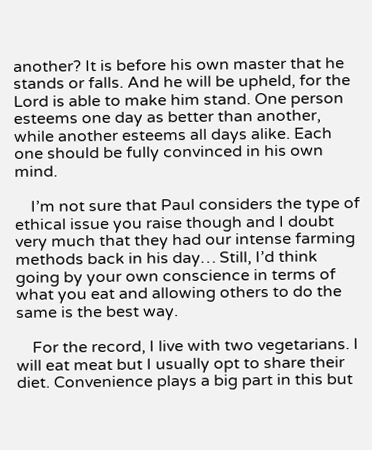another? It is before his own master that he stands or falls. And he will be upheld, for the Lord is able to make him stand. One person esteems one day as better than another, while another esteems all days alike. Each one should be fully convinced in his own mind.

    I’m not sure that Paul considers the type of ethical issue you raise though and I doubt very much that they had our intense farming methods back in his day… Still, I’d think going by your own conscience in terms of what you eat and allowing others to do the same is the best way.

    For the record, I live with two vegetarians. I will eat meat but I usually opt to share their diet. Convenience plays a big part in this but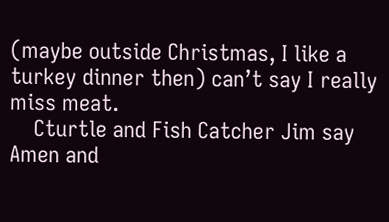(maybe outside Christmas, I like a turkey dinner then) can’t say I really miss meat.
    Cturtle and Fish Catcher Jim say Amen and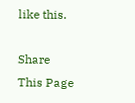like this.

Share This Page